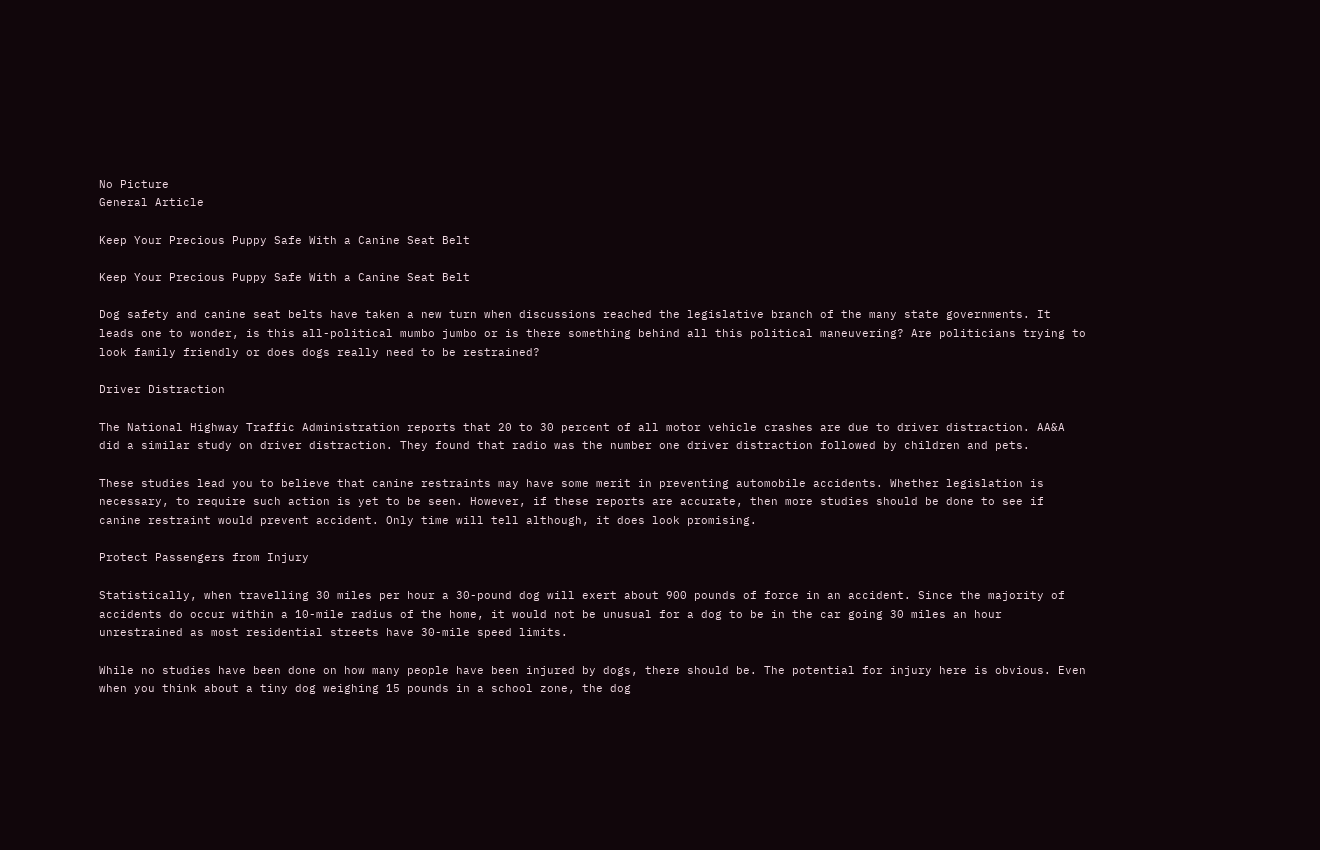No Picture
General Article

Keep Your Precious Puppy Safe With a Canine Seat Belt

Keep Your Precious Puppy Safe With a Canine Seat Belt

Dog safety and canine seat belts have taken a new turn when discussions reached the legislative branch of the many state governments. It leads one to wonder, is this all-political mumbo jumbo or is there something behind all this political maneuvering? Are politicians trying to look family friendly or does dogs really need to be restrained?

Driver Distraction

The National Highway Traffic Administration reports that 20 to 30 percent of all motor vehicle crashes are due to driver distraction. AA&A did a similar study on driver distraction. They found that radio was the number one driver distraction followed by children and pets.

These studies lead you to believe that canine restraints may have some merit in preventing automobile accidents. Whether legislation is necessary, to require such action is yet to be seen. However, if these reports are accurate, then more studies should be done to see if canine restraint would prevent accident. Only time will tell although, it does look promising.

Protect Passengers from Injury

Statistically, when travelling 30 miles per hour a 30-pound dog will exert about 900 pounds of force in an accident. Since the majority of accidents do occur within a 10-mile radius of the home, it would not be unusual for a dog to be in the car going 30 miles an hour unrestrained as most residential streets have 30-mile speed limits.

While no studies have been done on how many people have been injured by dogs, there should be. The potential for injury here is obvious. Even when you think about a tiny dog weighing 15 pounds in a school zone, the dog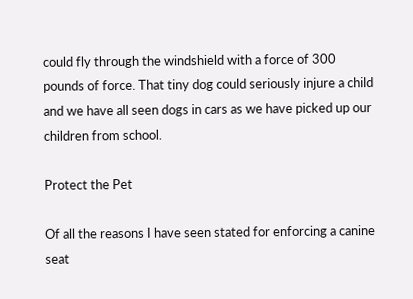could fly through the windshield with a force of 300 pounds of force. That tiny dog could seriously injure a child and we have all seen dogs in cars as we have picked up our children from school.

Protect the Pet

Of all the reasons I have seen stated for enforcing a canine seat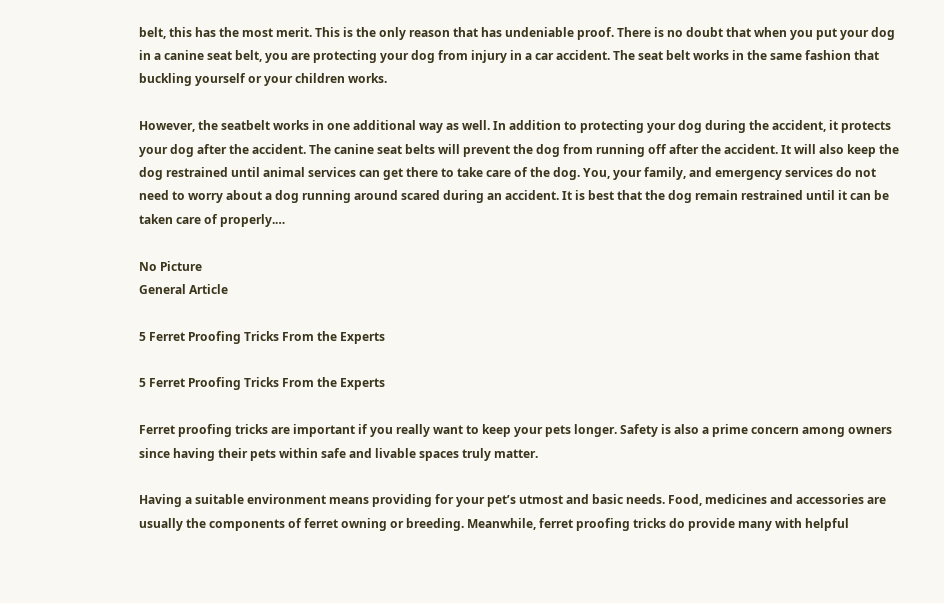belt, this has the most merit. This is the only reason that has undeniable proof. There is no doubt that when you put your dog in a canine seat belt, you are protecting your dog from injury in a car accident. The seat belt works in the same fashion that buckling yourself or your children works.

However, the seatbelt works in one additional way as well. In addition to protecting your dog during the accident, it protects your dog after the accident. The canine seat belts will prevent the dog from running off after the accident. It will also keep the dog restrained until animal services can get there to take care of the dog. You, your family, and emergency services do not need to worry about a dog running around scared during an accident. It is best that the dog remain restrained until it can be taken care of properly.…

No Picture
General Article

5 Ferret Proofing Tricks From the Experts

5 Ferret Proofing Tricks From the Experts

Ferret proofing tricks are important if you really want to keep your pets longer. Safety is also a prime concern among owners since having their pets within safe and livable spaces truly matter.

Having a suitable environment means providing for your pet’s utmost and basic needs. Food, medicines and accessories are usually the components of ferret owning or breeding. Meanwhile, ferret proofing tricks do provide many with helpful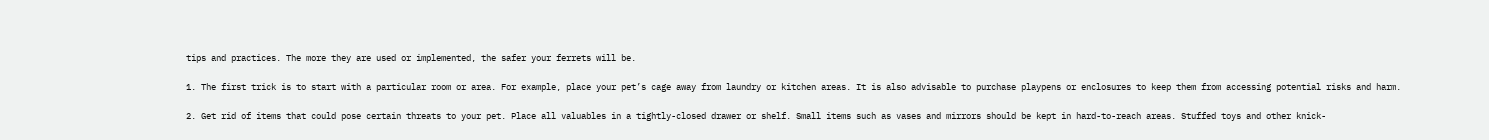tips and practices. The more they are used or implemented, the safer your ferrets will be.

1. The first trick is to start with a particular room or area. For example, place your pet’s cage away from laundry or kitchen areas. It is also advisable to purchase playpens or enclosures to keep them from accessing potential risks and harm.

2. Get rid of items that could pose certain threats to your pet. Place all valuables in a tightly-closed drawer or shelf. Small items such as vases and mirrors should be kept in hard-to-reach areas. Stuffed toys and other knick-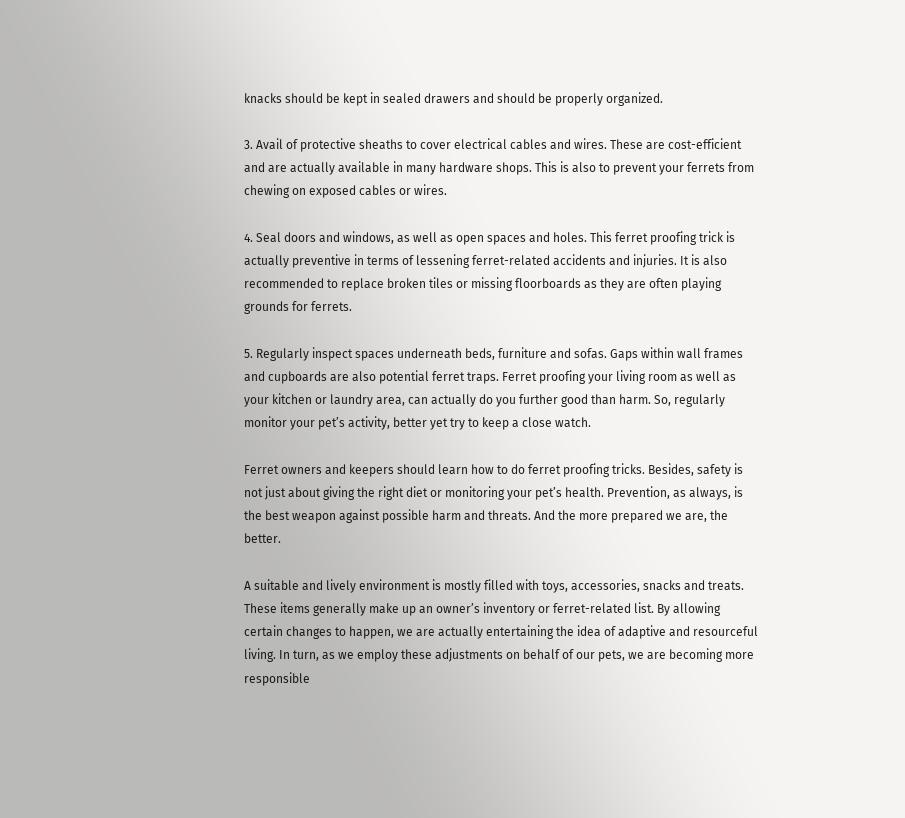knacks should be kept in sealed drawers and should be properly organized.

3. Avail of protective sheaths to cover electrical cables and wires. These are cost-efficient and are actually available in many hardware shops. This is also to prevent your ferrets from chewing on exposed cables or wires.

4. Seal doors and windows, as well as open spaces and holes. This ferret proofing trick is actually preventive in terms of lessening ferret-related accidents and injuries. It is also recommended to replace broken tiles or missing floorboards as they are often playing grounds for ferrets.

5. Regularly inspect spaces underneath beds, furniture and sofas. Gaps within wall frames and cupboards are also potential ferret traps. Ferret proofing your living room as well as your kitchen or laundry area, can actually do you further good than harm. So, regularly monitor your pet’s activity, better yet try to keep a close watch.

Ferret owners and keepers should learn how to do ferret proofing tricks. Besides, safety is not just about giving the right diet or monitoring your pet’s health. Prevention, as always, is the best weapon against possible harm and threats. And the more prepared we are, the better.

A suitable and lively environment is mostly filled with toys, accessories, snacks and treats. These items generally make up an owner’s inventory or ferret-related list. By allowing certain changes to happen, we are actually entertaining the idea of adaptive and resourceful living. In turn, as we employ these adjustments on behalf of our pets, we are becoming more responsible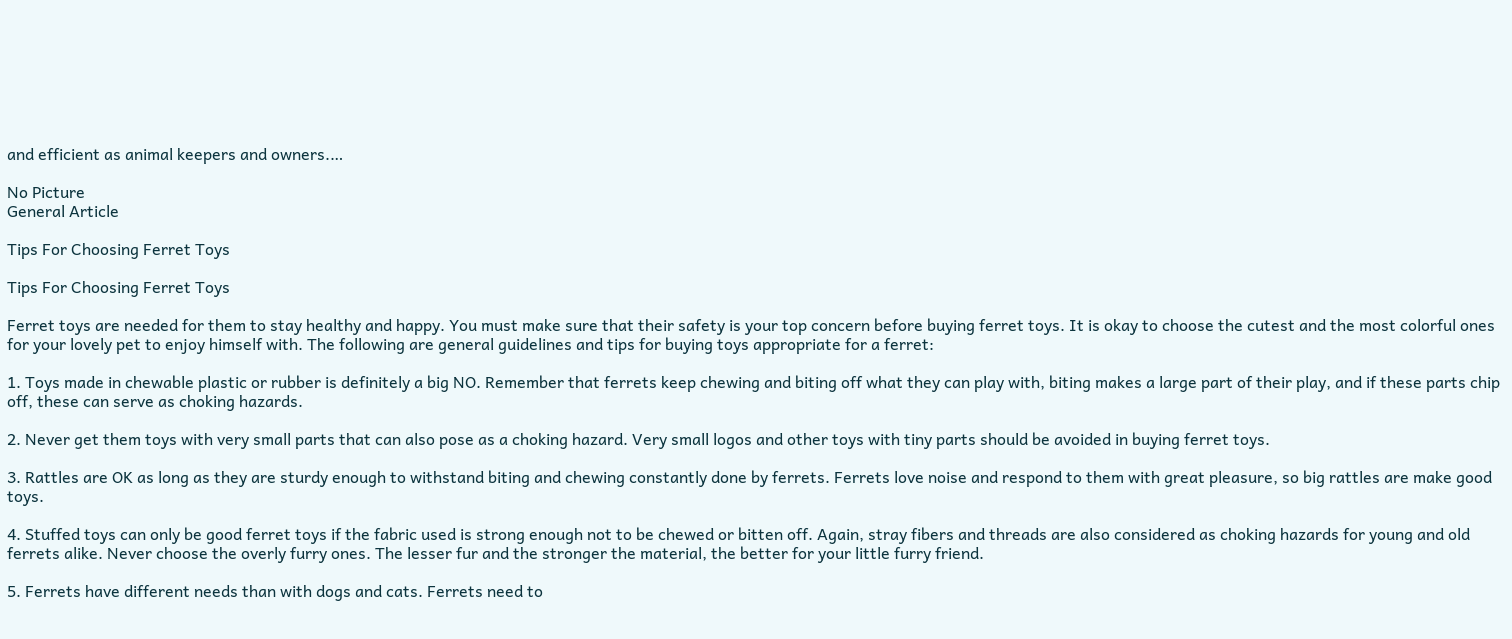and efficient as animal keepers and owners.…

No Picture
General Article

Tips For Choosing Ferret Toys

Tips For Choosing Ferret Toys

Ferret toys are needed for them to stay healthy and happy. You must make sure that their safety is your top concern before buying ferret toys. It is okay to choose the cutest and the most colorful ones for your lovely pet to enjoy himself with. The following are general guidelines and tips for buying toys appropriate for a ferret:

1. Toys made in chewable plastic or rubber is definitely a big NO. Remember that ferrets keep chewing and biting off what they can play with, biting makes a large part of their play, and if these parts chip off, these can serve as choking hazards.

2. Never get them toys with very small parts that can also pose as a choking hazard. Very small logos and other toys with tiny parts should be avoided in buying ferret toys.

3. Rattles are OK as long as they are sturdy enough to withstand biting and chewing constantly done by ferrets. Ferrets love noise and respond to them with great pleasure, so big rattles are make good toys.

4. Stuffed toys can only be good ferret toys if the fabric used is strong enough not to be chewed or bitten off. Again, stray fibers and threads are also considered as choking hazards for young and old ferrets alike. Never choose the overly furry ones. The lesser fur and the stronger the material, the better for your little furry friend.

5. Ferrets have different needs than with dogs and cats. Ferrets need to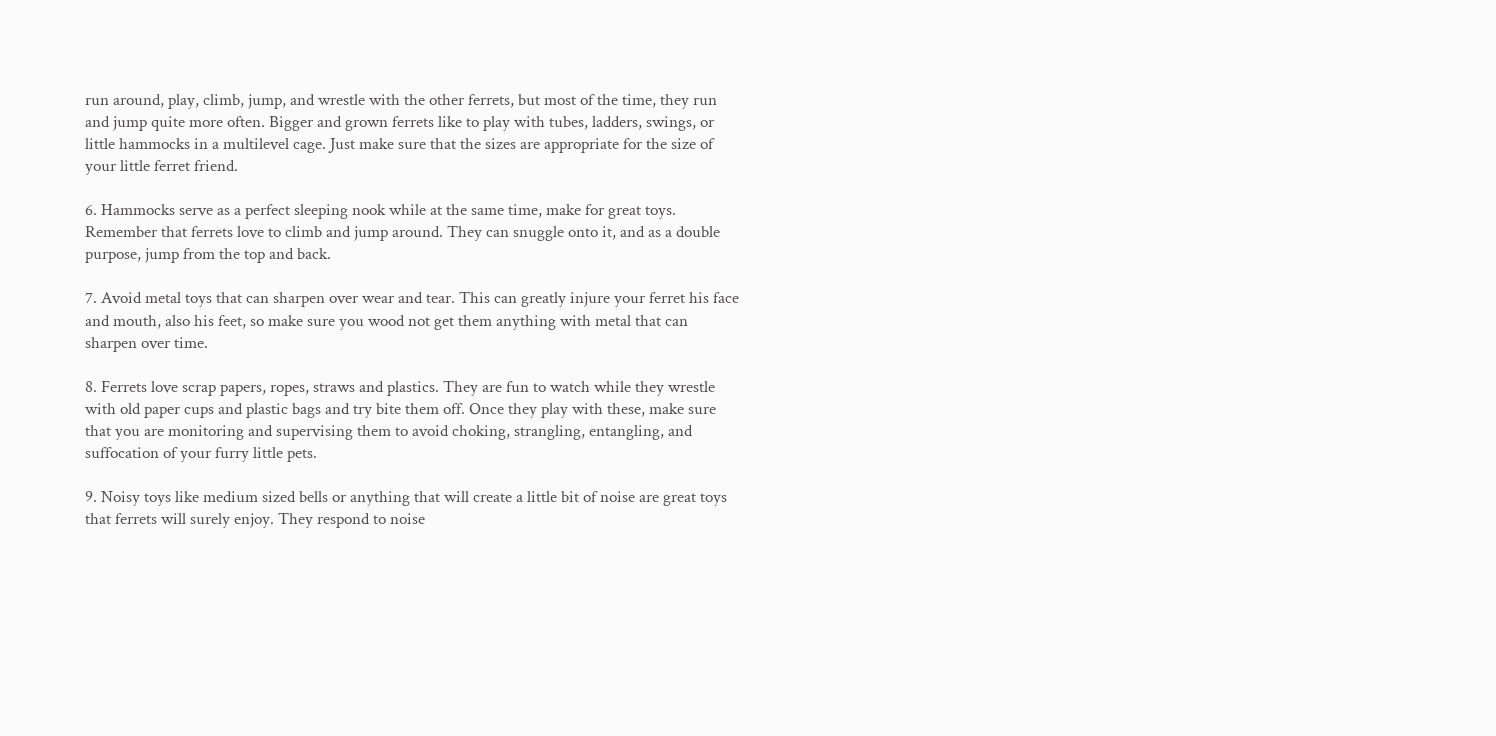run around, play, climb, jump, and wrestle with the other ferrets, but most of the time, they run and jump quite more often. Bigger and grown ferrets like to play with tubes, ladders, swings, or little hammocks in a multilevel cage. Just make sure that the sizes are appropriate for the size of your little ferret friend.

6. Hammocks serve as a perfect sleeping nook while at the same time, make for great toys. Remember that ferrets love to climb and jump around. They can snuggle onto it, and as a double purpose, jump from the top and back.

7. Avoid metal toys that can sharpen over wear and tear. This can greatly injure your ferret his face and mouth, also his feet, so make sure you wood not get them anything with metal that can sharpen over time.

8. Ferrets love scrap papers, ropes, straws and plastics. They are fun to watch while they wrestle with old paper cups and plastic bags and try bite them off. Once they play with these, make sure that you are monitoring and supervising them to avoid choking, strangling, entangling, and suffocation of your furry little pets.

9. Noisy toys like medium sized bells or anything that will create a little bit of noise are great toys that ferrets will surely enjoy. They respond to noise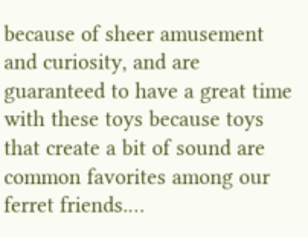because of sheer amusement and curiosity, and are guaranteed to have a great time with these toys because toys that create a bit of sound are common favorites among our ferret friends.…